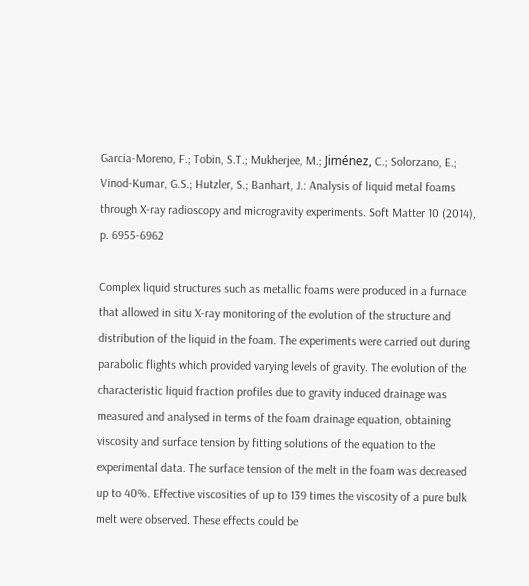Garcia-Moreno, F.; Tobin, S.T.; Mukherjee, M.; Jiménez, C.; Solorzano, E.; Vinod-Kumar, G.S.; Hutzler, S.; Banhart, J.: Analysis of liquid metal foams through X-ray radioscopy and microgravity experiments. Soft Matter 10 (2014), p. 6955-6962

Complex liquid structures such as metallic foams were produced in a furnace that allowed in situ X-ray monitoring of the evolution of the structure and distribution of the liquid in the foam. The experiments were carried out during parabolic flights which provided varying levels of gravity. The evolution of the characteristic liquid fraction profiles due to gravity induced drainage was measured and analysed in terms of the foam drainage equation, obtaining viscosity and surface tension by fitting solutions of the equation to the experimental data. The surface tension of the melt in the foam was decreased up to 40%. Effective viscosities of up to 139 times the viscosity of a pure bulk melt were observed. These effects could be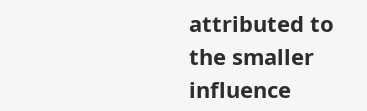attributed to the smaller influence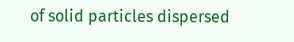of solid particles dispersed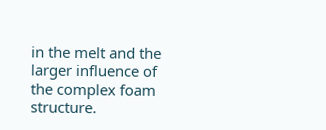in the melt and the larger influence of the complex foam structure.